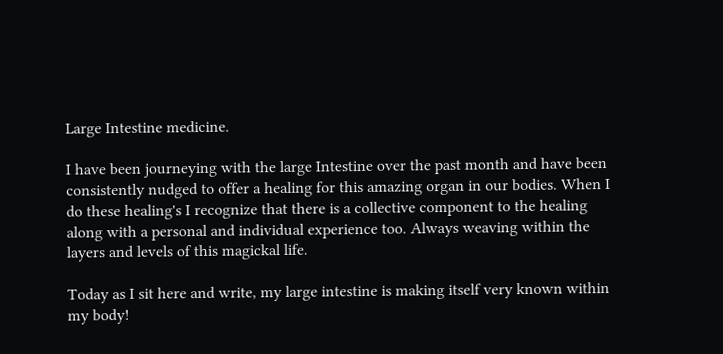Large Intestine medicine.

I have been journeying with the large Intestine over the past month and have been consistently nudged to offer a healing for this amazing organ in our bodies. When I do these healing's I recognize that there is a collective component to the healing along with a personal and individual experience too. Always weaving within the layers and levels of this magickal life.

Today as I sit here and write, my large intestine is making itself very known within my body!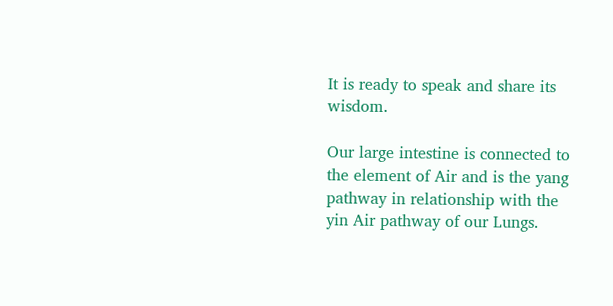It is ready to speak and share its wisdom.

Our large intestine is connected to the element of Air and is the yang pathway in relationship with the yin Air pathway of our Lungs.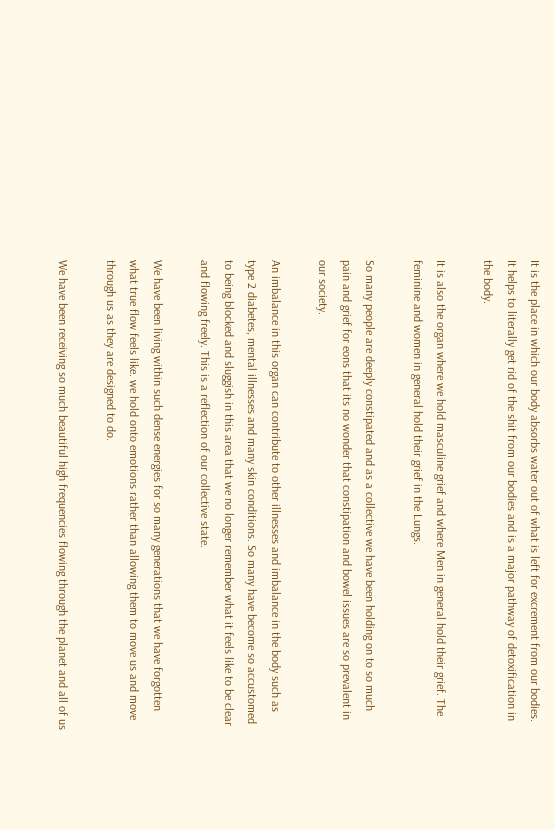It is the place in which our body absorbs water out of what is left for excrement from our bodies. It helps to literally get rid of the shit from our bodies and is a major pathway of detoxification in the body.

It is also the organ where we hold masculine grief and where Men in general hold their grief. The feminine and women in general hold their grief in the Lungs.

So many people are deeply constipated and as a collective we have been holding on to so much pain and grief for eons that its no wonder that constipation and bowel issues are so prevalent in our society.

An imbalance in this organ can contribute to other illnesses and imbalance in the body such as type 2 diabetes, mental illnesses and many skin conditions. So many have become so accustomed to being blocked and sluggish in this area that we no longer remember what it feels like to be clear and flowing freely. This is a reflection of our collective state.

We have been living within such dense energies for so many generations that we have forgotten what true flow feels like. we hold onto emotions rather than allowing them to move us and move through us as they are designed to do.

We have been receiving so much beautiful high frequencies flowing through the planet and all of us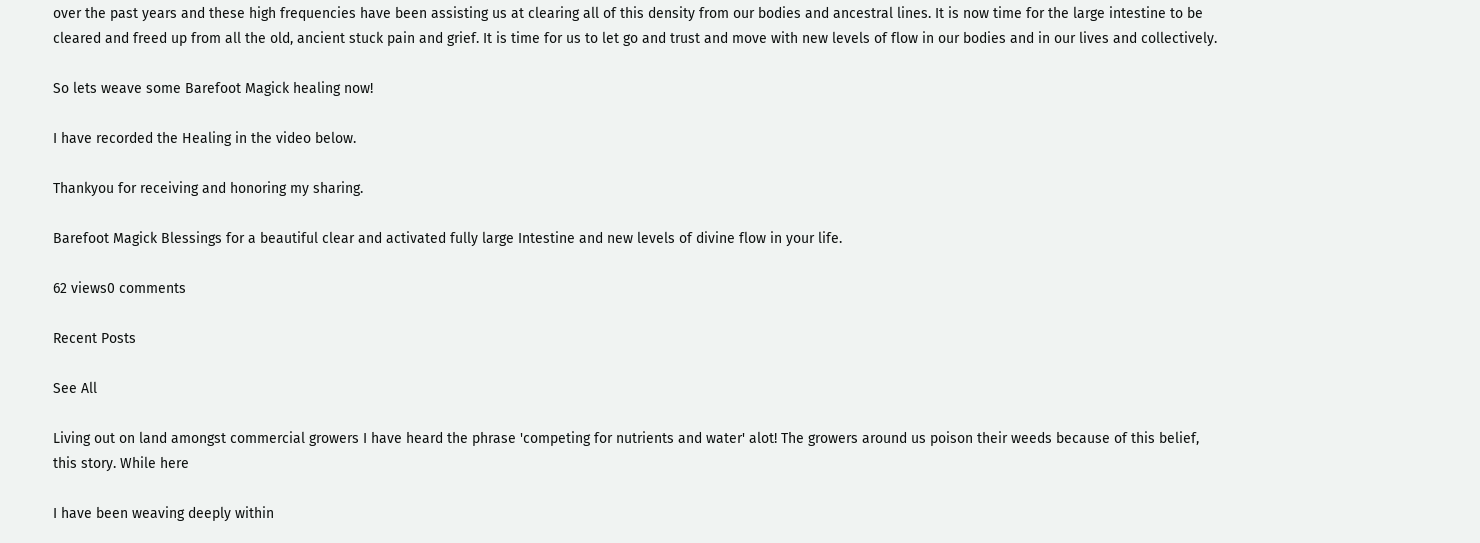over the past years and these high frequencies have been assisting us at clearing all of this density from our bodies and ancestral lines. It is now time for the large intestine to be cleared and freed up from all the old, ancient stuck pain and grief. It is time for us to let go and trust and move with new levels of flow in our bodies and in our lives and collectively.

So lets weave some Barefoot Magick healing now!

I have recorded the Healing in the video below.

Thankyou for receiving and honoring my sharing.

Barefoot Magick Blessings for a beautiful clear and activated fully large Intestine and new levels of divine flow in your life.

62 views0 comments

Recent Posts

See All

Living out on land amongst commercial growers I have heard the phrase 'competing for nutrients and water' alot! The growers around us poison their weeds because of this belief, this story. While here

I have been weaving deeply within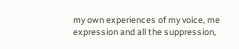my own experiences of my voice, me expression and all the suppression,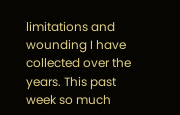limitations and wounding I have collected over the years. This past week so much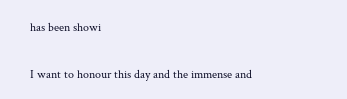has been showi

I want to honour this day and the immense and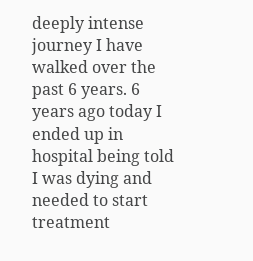deeply intense journey I have walked over the past 6 years. 6 years ago today I ended up in hospital being told I was dying and needed to start treatment